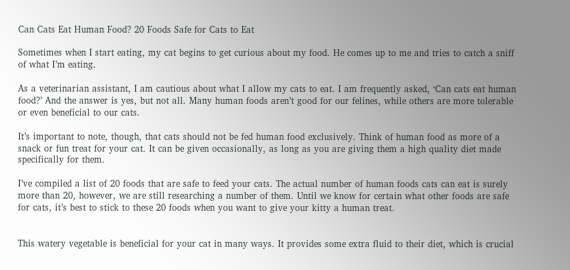Can Cats Eat Human Food? 20 Foods Safe for Cats to Eat

Sometimes when I start eating, my cat begins to get curious about my food. He comes up to me and tries to catch a sniff of what I’m eating.

As a veterinarian assistant, I am cautious about what I allow my cats to eat. I am frequently asked, ‘Can cats eat human food?’ And the answer is yes, but not all. Many human foods aren’t good for our felines, while others are more tolerable or even beneficial to our cats.

It’s important to note, though, that cats should not be fed human food exclusively. Think of human food as more of a snack or fun treat for your cat. It can be given occasionally, as long as you are giving them a high quality diet made specifically for them.

I’ve compiled a list of 20 foods that are safe to feed your cats. The actual number of human foods cats can eat is surely more than 20, however, we are still researching a number of them. Until we know for certain what other foods are safe for cats, it’s best to stick to these 20 foods when you want to give your kitty a human treat.


This watery vegetable is beneficial for your cat in many ways. It provides some extra fluid to their diet, which is crucial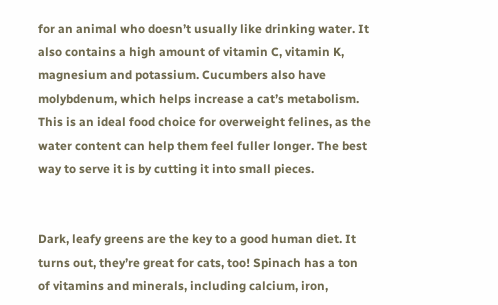for an animal who doesn’t usually like drinking water. It also contains a high amount of vitamin C, vitamin K, magnesium and potassium. Cucumbers also have molybdenum, which helps increase a cat’s metabolism. This is an ideal food choice for overweight felines, as the water content can help them feel fuller longer. The best way to serve it is by cutting it into small pieces.


Dark, leafy greens are the key to a good human diet. It turns out, they’re great for cats, too! Spinach has a ton of vitamins and minerals, including calcium, iron,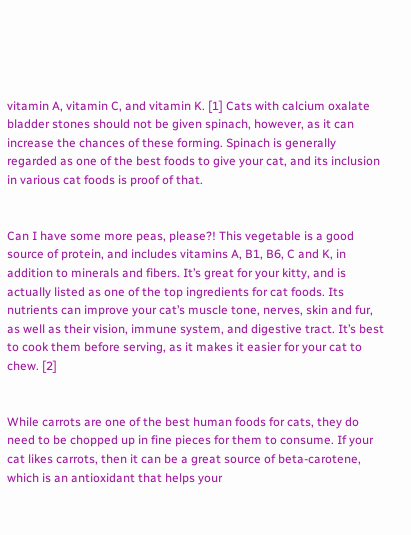vitamin A, vitamin C, and vitamin K. [1] Cats with calcium oxalate bladder stones should not be given spinach, however, as it can increase the chances of these forming. Spinach is generally regarded as one of the best foods to give your cat, and its inclusion in various cat foods is proof of that.


Can I have some more peas, please?! This vegetable is a good source of protein, and includes vitamins A, B1, B6, C and K, in addition to minerals and fibers. It’s great for your kitty, and is actually listed as one of the top ingredients for cat foods. Its nutrients can improve your cat’s muscle tone, nerves, skin and fur, as well as their vision, immune system, and digestive tract. It’s best to cook them before serving, as it makes it easier for your cat to chew. [2]


While carrots are one of the best human foods for cats, they do need to be chopped up in fine pieces for them to consume. If your cat likes carrots, then it can be a great source of beta-carotene, which is an antioxidant that helps your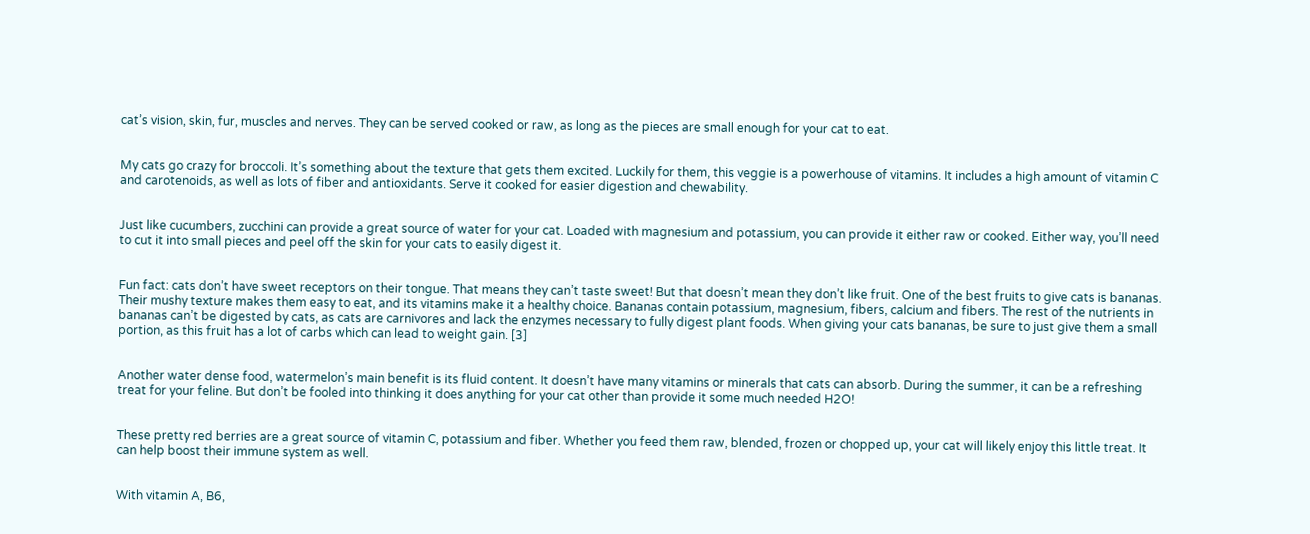cat’s vision, skin, fur, muscles and nerves. They can be served cooked or raw, as long as the pieces are small enough for your cat to eat.


My cats go crazy for broccoli. It’s something about the texture that gets them excited. Luckily for them, this veggie is a powerhouse of vitamins. It includes a high amount of vitamin C and carotenoids, as well as lots of fiber and antioxidants. Serve it cooked for easier digestion and chewability.


Just like cucumbers, zucchini can provide a great source of water for your cat. Loaded with magnesium and potassium, you can provide it either raw or cooked. Either way, you’ll need to cut it into small pieces and peel off the skin for your cats to easily digest it.


Fun fact: cats don’t have sweet receptors on their tongue. That means they can’t taste sweet! But that doesn’t mean they don’t like fruit. One of the best fruits to give cats is bananas. Their mushy texture makes them easy to eat, and its vitamins make it a healthy choice. Bananas contain potassium, magnesium, fibers, calcium and fibers. The rest of the nutrients in bananas can’t be digested by cats, as cats are carnivores and lack the enzymes necessary to fully digest plant foods. When giving your cats bananas, be sure to just give them a small portion, as this fruit has a lot of carbs which can lead to weight gain. [3]


Another water dense food, watermelon’s main benefit is its fluid content. It doesn’t have many vitamins or minerals that cats can absorb. During the summer, it can be a refreshing treat for your feline. But don’t be fooled into thinking it does anything for your cat other than provide it some much needed H2O!


These pretty red berries are a great source of vitamin C, potassium and fiber. Whether you feed them raw, blended, frozen or chopped up, your cat will likely enjoy this little treat. It can help boost their immune system as well.


With vitamin A, B6,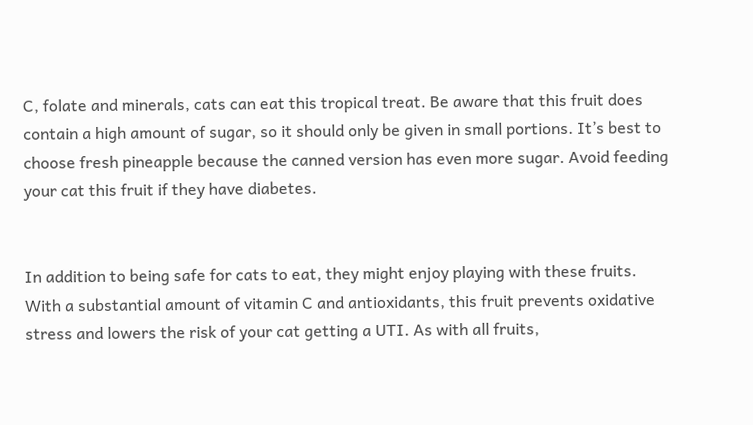C, folate and minerals, cats can eat this tropical treat. Be aware that this fruit does contain a high amount of sugar, so it should only be given in small portions. It’s best to choose fresh pineapple because the canned version has even more sugar. Avoid feeding your cat this fruit if they have diabetes.


In addition to being safe for cats to eat, they might enjoy playing with these fruits. With a substantial amount of vitamin C and antioxidants, this fruit prevents oxidative stress and lowers the risk of your cat getting a UTI. As with all fruits,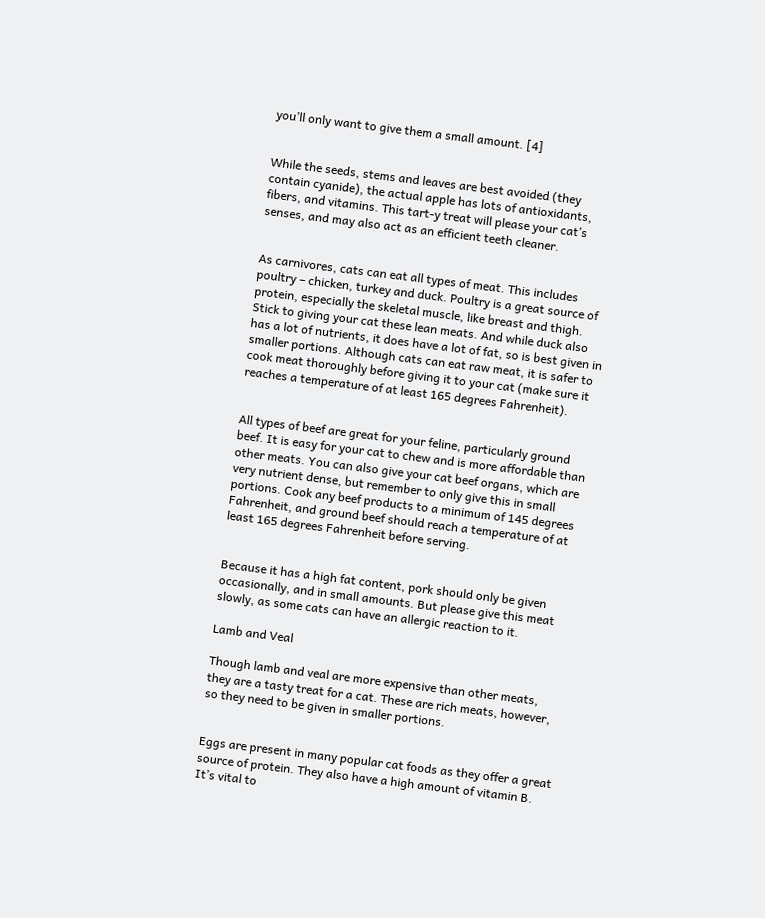you’ll only want to give them a small amount. [4]


While the seeds, stems and leaves are best avoided (they contain cyanide), the actual apple has lots of antioxidants, fibers, and vitamins. This tart-y treat will please your cat’s senses, and may also act as an efficient teeth cleaner.


As carnivores, cats can eat all types of meat. This includes poultry – chicken, turkey and duck. Poultry is a great source of protein, especially the skeletal muscle, like breast and thigh. Stick to giving your cat these lean meats. And while duck also has a lot of nutrients, it does have a lot of fat, so is best given in smaller portions. Although cats can eat raw meat, it is safer to cook meat thoroughly before giving it to your cat (make sure it reaches a temperature of at least 165 degrees Fahrenheit).


All types of beef are great for your feline, particularly ground beef. It is easy for your cat to chew and is more affordable than other meats. You can also give your cat beef organs, which are very nutrient dense, but remember to only give this in small portions. Cook any beef products to a minimum of 145 degrees Fahrenheit, and ground beef should reach a temperature of at least 165 degrees Fahrenheit before serving.


Because it has a high fat content, pork should only be given occasionally, and in small amounts. But please give this meat slowly, as some cats can have an allergic reaction to it.

Lamb and Veal

Though lamb and veal are more expensive than other meats, they are a tasty treat for a cat. These are rich meats, however, so they need to be given in smaller portions.


Eggs are present in many popular cat foods as they offer a great source of protein. They also have a high amount of vitamin B. It’s vital to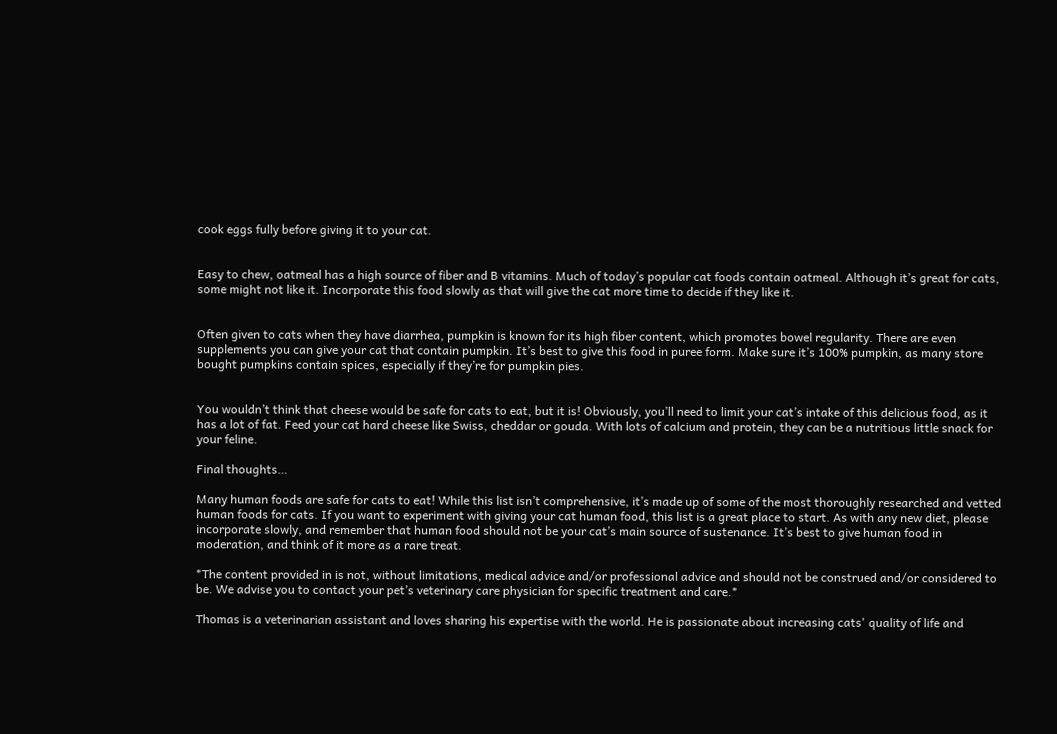cook eggs fully before giving it to your cat.


Easy to chew, oatmeal has a high source of fiber and B vitamins. Much of today’s popular cat foods contain oatmeal. Although it’s great for cats, some might not like it. Incorporate this food slowly as that will give the cat more time to decide if they like it.


Often given to cats when they have diarrhea, pumpkin is known for its high fiber content, which promotes bowel regularity. There are even supplements you can give your cat that contain pumpkin. It’s best to give this food in puree form. Make sure it’s 100% pumpkin, as many store bought pumpkins contain spices, especially if they’re for pumpkin pies.


You wouldn’t think that cheese would be safe for cats to eat, but it is! Obviously, you’ll need to limit your cat’s intake of this delicious food, as it has a lot of fat. Feed your cat hard cheese like Swiss, cheddar or gouda. With lots of calcium and protein, they can be a nutritious little snack for your feline.

Final thoughts…

Many human foods are safe for cats to eat! While this list isn’t comprehensive, it’s made up of some of the most thoroughly researched and vetted human foods for cats. If you want to experiment with giving your cat human food, this list is a great place to start. As with any new diet, please incorporate slowly, and remember that human food should not be your cat’s main source of sustenance. It’s best to give human food in moderation, and think of it more as a rare treat.

*The content provided in is not, without limitations, medical advice and/or professional advice and should not be construed and/or considered to be. We advise you to contact your pet’s veterinary care physician for specific treatment and care.*

Thomas is a veterinarian assistant and loves sharing his expertise with the world. He is passionate about increasing cats' quality of life and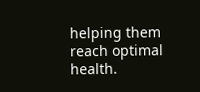helping them reach optimal health.